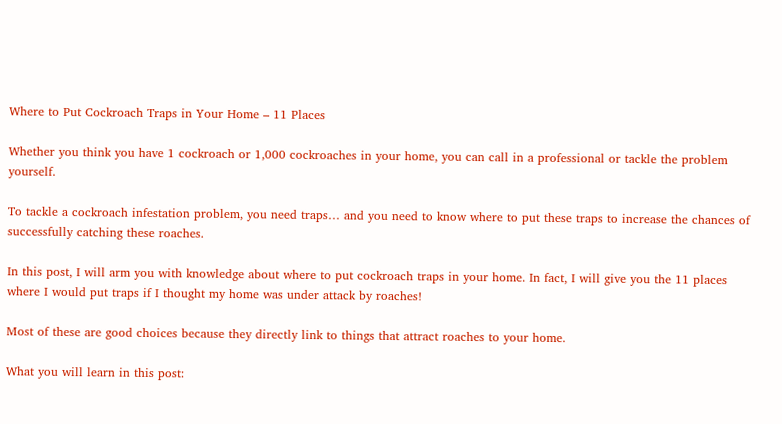Where to Put Cockroach Traps in Your Home – 11 Places

Whether you think you have 1 cockroach or 1,000 cockroaches in your home, you can call in a professional or tackle the problem yourself.

To tackle a cockroach infestation problem, you need traps… and you need to know where to put these traps to increase the chances of successfully catching these roaches.

In this post, I will arm you with knowledge about where to put cockroach traps in your home. In fact, I will give you the 11 places where I would put traps if I thought my home was under attack by roaches!

Most of these are good choices because they directly link to things that attract roaches to your home.

What you will learn in this post: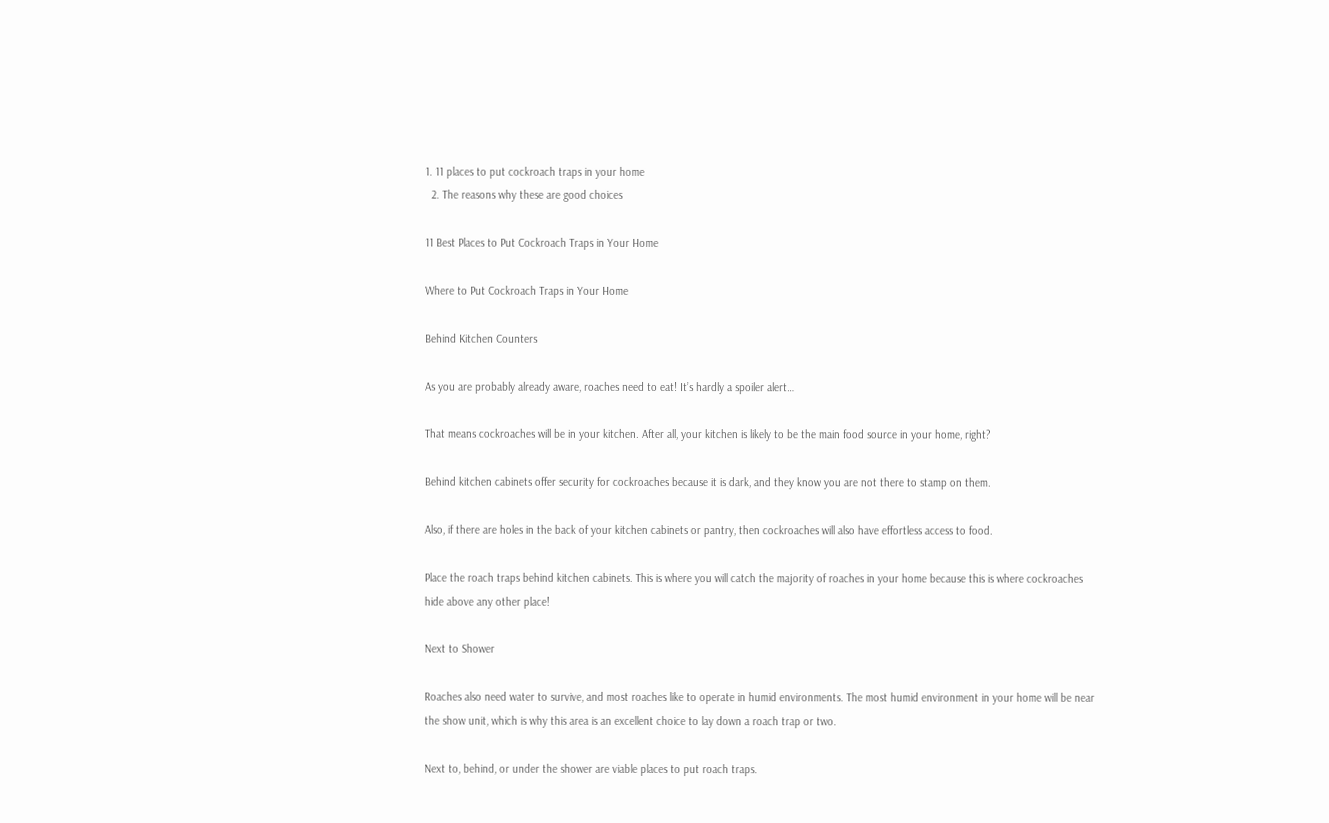1. 11 places to put cockroach traps in your home
  2. The reasons why these are good choices

11 Best Places to Put Cockroach Traps in Your Home

Where to Put Cockroach Traps in Your Home

Behind Kitchen Counters

As you are probably already aware, roaches need to eat! It’s hardly a spoiler alert…

That means cockroaches will be in your kitchen. After all, your kitchen is likely to be the main food source in your home, right?

Behind kitchen cabinets offer security for cockroaches because it is dark, and they know you are not there to stamp on them.

Also, if there are holes in the back of your kitchen cabinets or pantry, then cockroaches will also have effortless access to food.

Place the roach traps behind kitchen cabinets. This is where you will catch the majority of roaches in your home because this is where cockroaches hide above any other place!

Next to Shower

Roaches also need water to survive, and most roaches like to operate in humid environments. The most humid environment in your home will be near the show unit, which is why this area is an excellent choice to lay down a roach trap or two.

Next to, behind, or under the shower are viable places to put roach traps.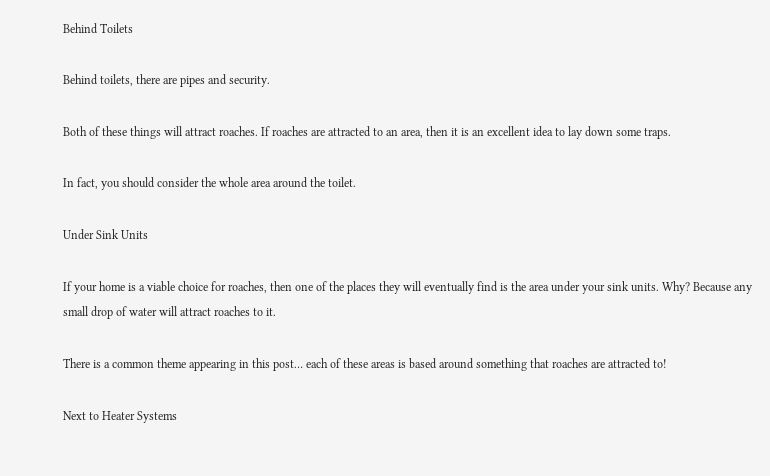Behind Toilets

Behind toilets, there are pipes and security.

Both of these things will attract roaches. If roaches are attracted to an area, then it is an excellent idea to lay down some traps.

In fact, you should consider the whole area around the toilet.

Under Sink Units

If your home is a viable choice for roaches, then one of the places they will eventually find is the area under your sink units. Why? Because any small drop of water will attract roaches to it.

There is a common theme appearing in this post… each of these areas is based around something that roaches are attracted to!

Next to Heater Systems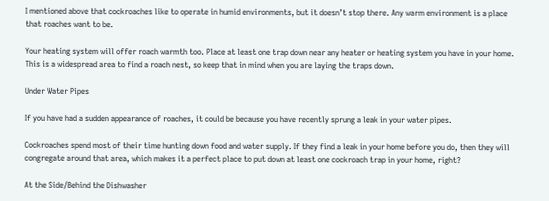I mentioned above that cockroaches like to operate in humid environments, but it doesn’t stop there. Any warm environment is a place that roaches want to be.

Your heating system will offer roach warmth too. Place at least one trap down near any heater or heating system you have in your home. This is a widespread area to find a roach nest, so keep that in mind when you are laying the traps down.

Under Water Pipes

If you have had a sudden appearance of roaches, it could be because you have recently sprung a leak in your water pipes.

Cockroaches spend most of their time hunting down food and water supply. If they find a leak in your home before you do, then they will congregate around that area, which makes it a perfect place to put down at least one cockroach trap in your home, right?

At the Side/Behind the Dishwasher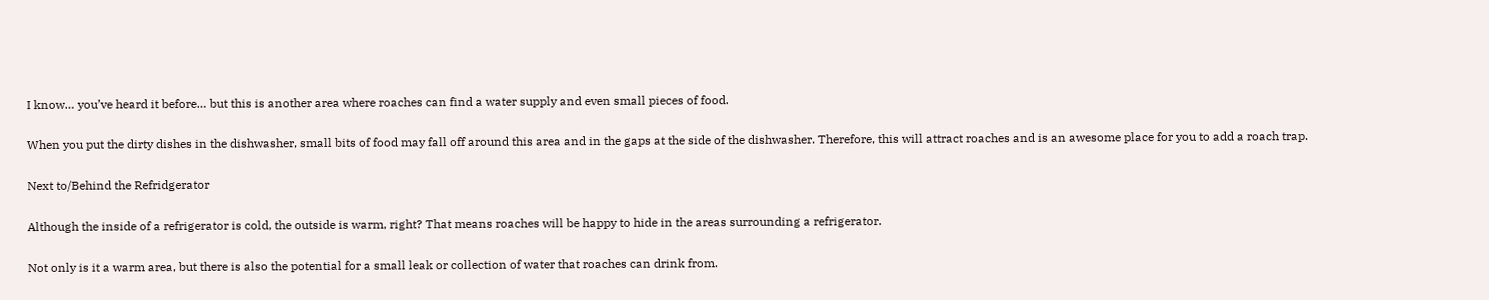I know… you’ve heard it before… but this is another area where roaches can find a water supply and even small pieces of food.

When you put the dirty dishes in the dishwasher, small bits of food may fall off around this area and in the gaps at the side of the dishwasher. Therefore, this will attract roaches and is an awesome place for you to add a roach trap.

Next to/Behind the Refridgerator

Although the inside of a refrigerator is cold, the outside is warm, right? That means roaches will be happy to hide in the areas surrounding a refrigerator.

Not only is it a warm area, but there is also the potential for a small leak or collection of water that roaches can drink from.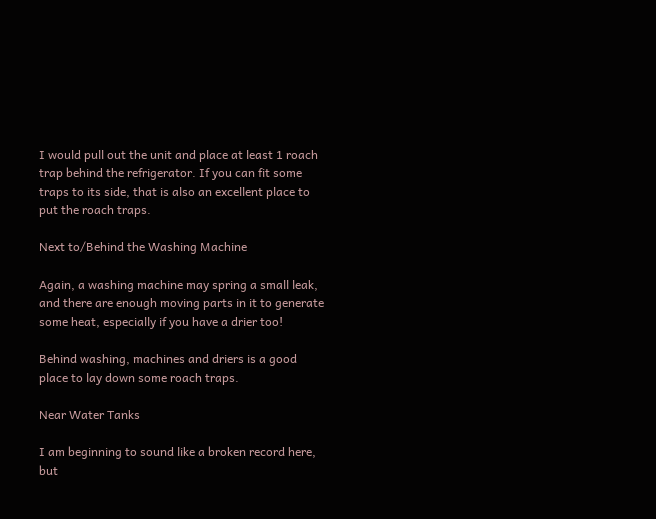I would pull out the unit and place at least 1 roach trap behind the refrigerator. If you can fit some traps to its side, that is also an excellent place to put the roach traps.

Next to/Behind the Washing Machine

Again, a washing machine may spring a small leak, and there are enough moving parts in it to generate some heat, especially if you have a drier too!

Behind washing, machines and driers is a good place to lay down some roach traps.

Near Water Tanks

I am beginning to sound like a broken record here, but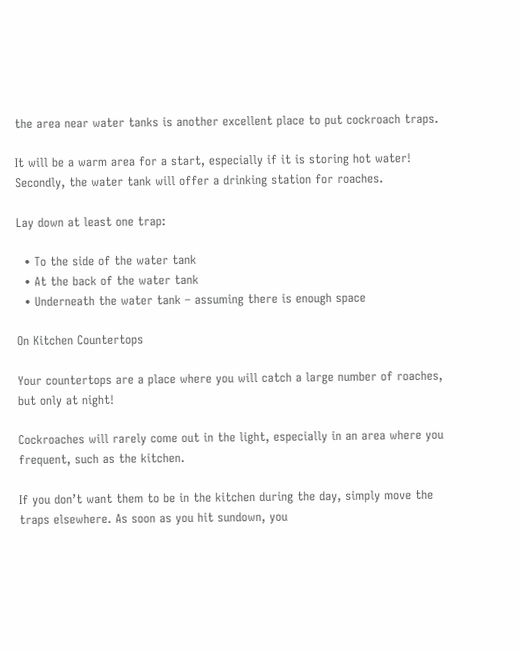the area near water tanks is another excellent place to put cockroach traps.

It will be a warm area for a start, especially if it is storing hot water! Secondly, the water tank will offer a drinking station for roaches.

Lay down at least one trap:

  • To the side of the water tank
  • At the back of the water tank
  • Underneath the water tank – assuming there is enough space

On Kitchen Countertops

Your countertops are a place where you will catch a large number of roaches, but only at night!

Cockroaches will rarely come out in the light, especially in an area where you frequent, such as the kitchen.

If you don’t want them to be in the kitchen during the day, simply move the traps elsewhere. As soon as you hit sundown, you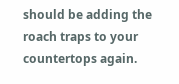should be adding the roach traps to your countertops again.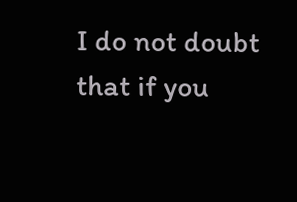I do not doubt that if you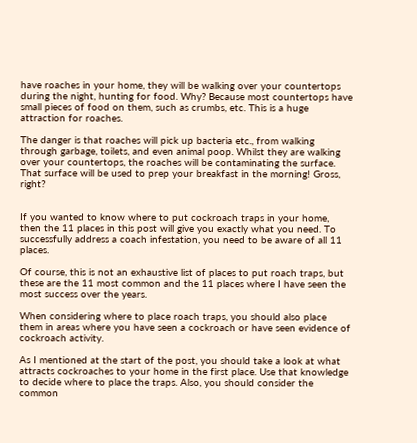have roaches in your home, they will be walking over your countertops during the night, hunting for food. Why? Because most countertops have small pieces of food on them, such as crumbs, etc. This is a huge attraction for roaches.

The danger is that roaches will pick up bacteria etc., from walking through garbage, toilets, and even animal poop. Whilst they are walking over your countertops, the roaches will be contaminating the surface. That surface will be used to prep your breakfast in the morning! Gross, right?


If you wanted to know where to put cockroach traps in your home, then the 11 places in this post will give you exactly what you need. To successfully address a coach infestation, you need to be aware of all 11 places.

Of course, this is not an exhaustive list of places to put roach traps, but these are the 11 most common and the 11 places where I have seen the most success over the years.

When considering where to place roach traps, you should also place them in areas where you have seen a cockroach or have seen evidence of cockroach activity.

As I mentioned at the start of the post, you should take a look at what attracts cockroaches to your home in the first place. Use that knowledge to decide where to place the traps. Also, you should consider the common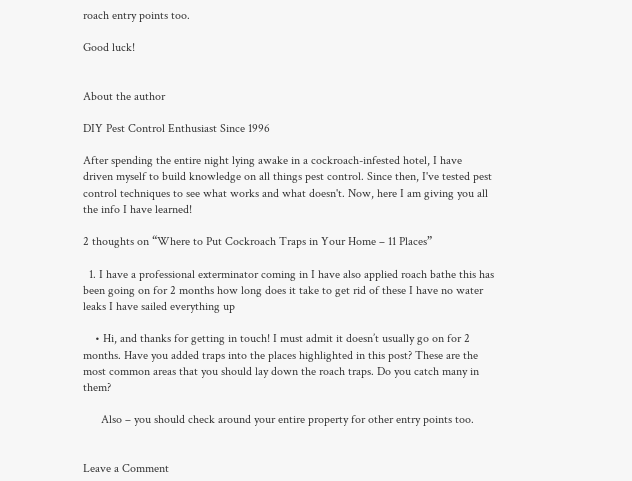roach entry points too.

Good luck!


About the author

DIY Pest Control Enthusiast Since 1996

After spending the entire night lying awake in a cockroach-infested hotel, I have driven myself to build knowledge on all things pest control. Since then, I've tested pest control techniques to see what works and what doesn't. Now, here I am giving you all the info I have learned!

2 thoughts on “Where to Put Cockroach Traps in Your Home – 11 Places”

  1. I have a professional exterminator coming in I have also applied roach bathe this has been going on for 2 months how long does it take to get rid of these I have no water leaks I have sailed everything up

    • Hi, and thanks for getting in touch! I must admit it doesn’t usually go on for 2 months. Have you added traps into the places highlighted in this post? These are the most common areas that you should lay down the roach traps. Do you catch many in them?

      Also – you should check around your entire property for other entry points too.


Leave a Comment